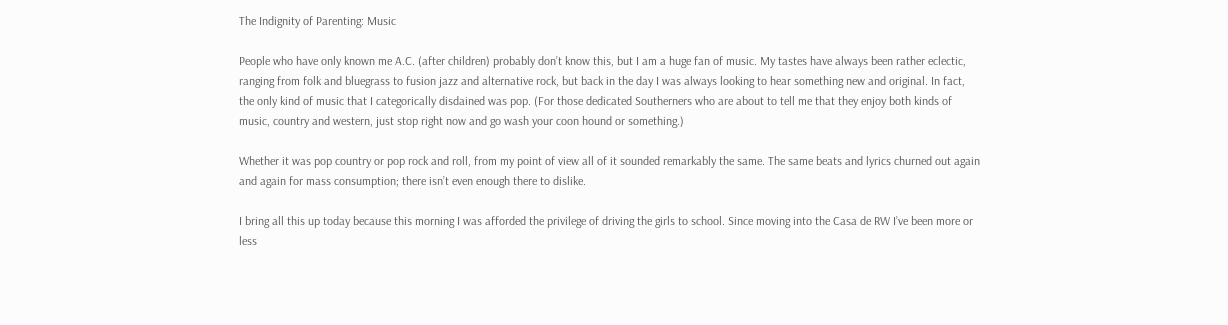The Indignity of Parenting: Music

People who have only known me A.C. (after children) probably don’t know this, but I am a huge fan of music. My tastes have always been rather eclectic, ranging from folk and bluegrass to fusion jazz and alternative rock, but back in the day I was always looking to hear something new and original. In fact, the only kind of music that I categorically disdained was pop. (For those dedicated Southerners who are about to tell me that they enjoy both kinds of music, country and western, just stop right now and go wash your coon hound or something.)

Whether it was pop country or pop rock and roll, from my point of view all of it sounded remarkably the same. The same beats and lyrics churned out again and again for mass consumption; there isn’t even enough there to dislike.

I bring all this up today because this morning I was afforded the privilege of driving the girls to school. Since moving into the Casa de RW I’ve been more or less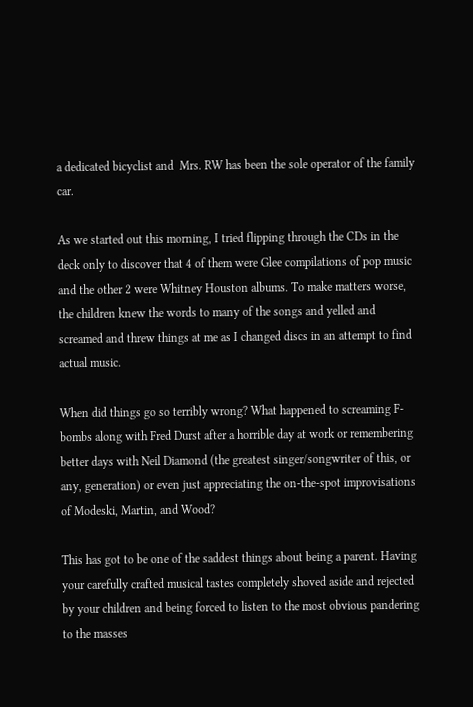a dedicated bicyclist and  Mrs. RW has been the sole operator of the family car.

As we started out this morning, I tried flipping through the CDs in the deck only to discover that 4 of them were Glee compilations of pop music and the other 2 were Whitney Houston albums. To make matters worse, the children knew the words to many of the songs and yelled and screamed and threw things at me as I changed discs in an attempt to find actual music.

When did things go so terribly wrong? What happened to screaming F-bombs along with Fred Durst after a horrible day at work or remembering better days with Neil Diamond (the greatest singer/songwriter of this, or any, generation) or even just appreciating the on-the-spot improvisations of Modeski, Martin, and Wood?

This has got to be one of the saddest things about being a parent. Having your carefully crafted musical tastes completely shoved aside and rejected by your children and being forced to listen to the most obvious pandering to the masses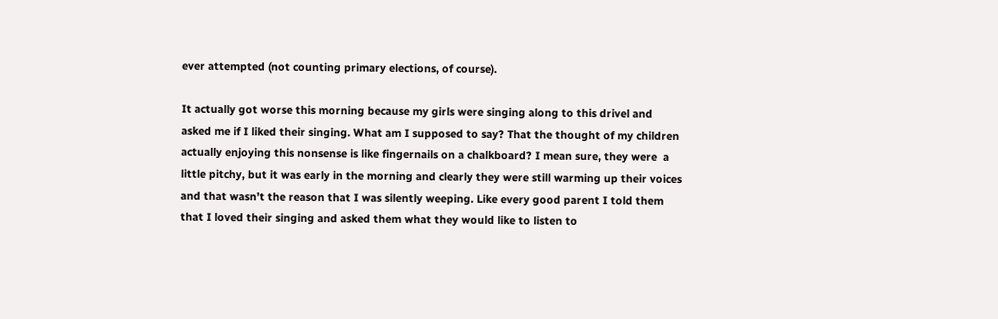ever attempted (not counting primary elections, of course).

It actually got worse this morning because my girls were singing along to this drivel and asked me if I liked their singing. What am I supposed to say? That the thought of my children actually enjoying this nonsense is like fingernails on a chalkboard? I mean sure, they were  a little pitchy, but it was early in the morning and clearly they were still warming up their voices and that wasn’t the reason that I was silently weeping. Like every good parent I told them that I loved their singing and asked them what they would like to listen to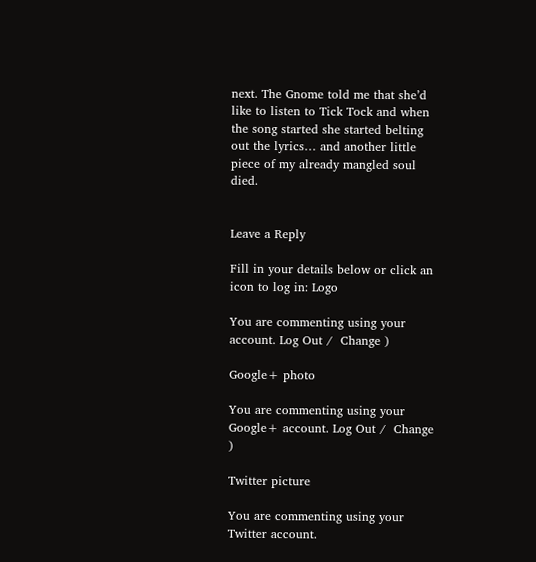next. The Gnome told me that she’d like to listen to Tick Tock and when the song started she started belting out the lyrics… and another little piece of my already mangled soul died.


Leave a Reply

Fill in your details below or click an icon to log in: Logo

You are commenting using your account. Log Out /  Change )

Google+ photo

You are commenting using your Google+ account. Log Out /  Change )

Twitter picture

You are commenting using your Twitter account.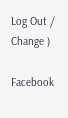Log Out /  Change )

Facebook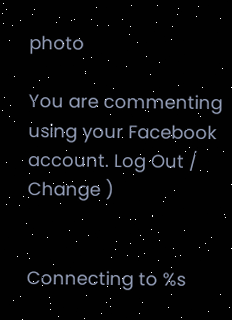photo

You are commenting using your Facebook account. Log Out /  Change )


Connecting to %s